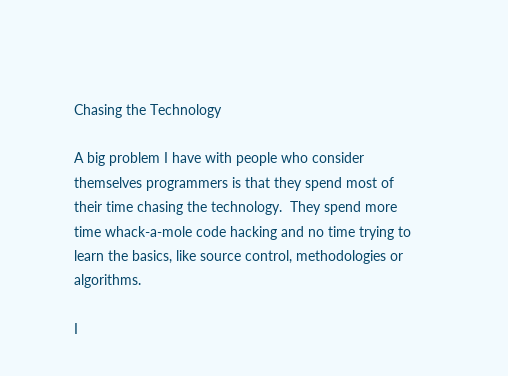Chasing the Technology

A big problem I have with people who consider themselves programmers is that they spend most of their time chasing the technology.  They spend more time whack-a-mole code hacking and no time trying to learn the basics, like source control, methodologies or algorithms.

I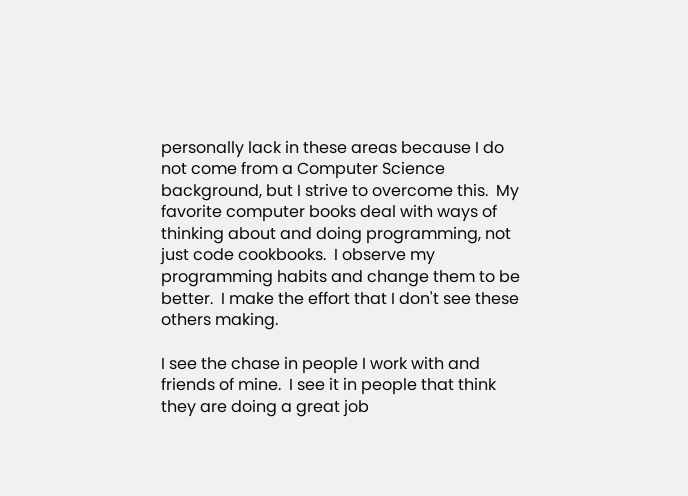personally lack in these areas because I do not come from a Computer Science background, but I strive to overcome this.  My favorite computer books deal with ways of thinking about and doing programming, not just code cookbooks.  I observe my programming habits and change them to be better.  I make the effort that I don't see these others making.

I see the chase in people I work with and friends of mine.  I see it in people that think they are doing a great job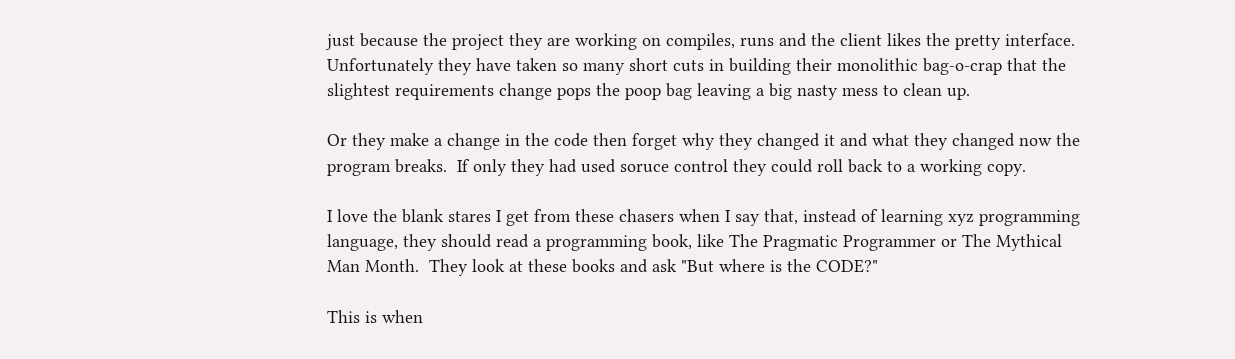just because the project they are working on compiles, runs and the client likes the pretty interface.  Unfortunately they have taken so many short cuts in building their monolithic bag-o-crap that the slightest requirements change pops the poop bag leaving a big nasty mess to clean up.

Or they make a change in the code then forget why they changed it and what they changed now the program breaks.  If only they had used soruce control they could roll back to a working copy.

I love the blank stares I get from these chasers when I say that, instead of learning xyz programming language, they should read a programming book, like The Pragmatic Programmer or The Mythical Man Month.  They look at these books and ask "But where is the CODE?"

This is when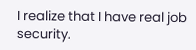I realize that I have real job security.